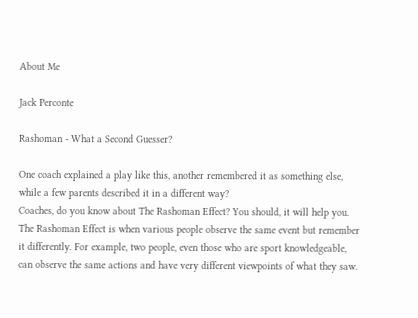About Me

Jack Perconte

Rashoman - What a Second Guesser?

One coach explained a play like this, another remembered it as something else, while a few parents described it in a different way?
Coaches, do you know about The Rashoman Effect? You should, it will help you. The Rashoman Effect is when various people observe the same event but remember it differently. For example, two people, even those who are sport knowledgeable, can observe the same actions and have very different viewpoints of what they saw.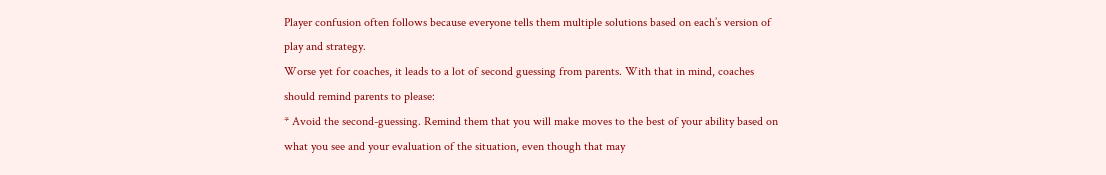Player confusion often follows because everyone tells them multiple solutions based on each’s version of play and strategy.
Worse yet for coaches, it leads to a lot of second guessing from parents. With that in mind, coaches should remind parents to please:
* Avoid the second-guessing. Remind them that you will make moves to the best of your ability based on what you see and your evaluation of the situation, even though that may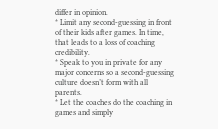differ in opinion.
* Limit any second-guessing in front of their kids after games. In time, that leads to a loss of coaching credibility.
* Speak to you in private for any major concerns so a second-guessing culture doesn’t form with all parents.
* Let the coaches do the coaching in games and simply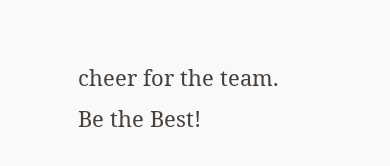cheer for the team.
Be the Best!